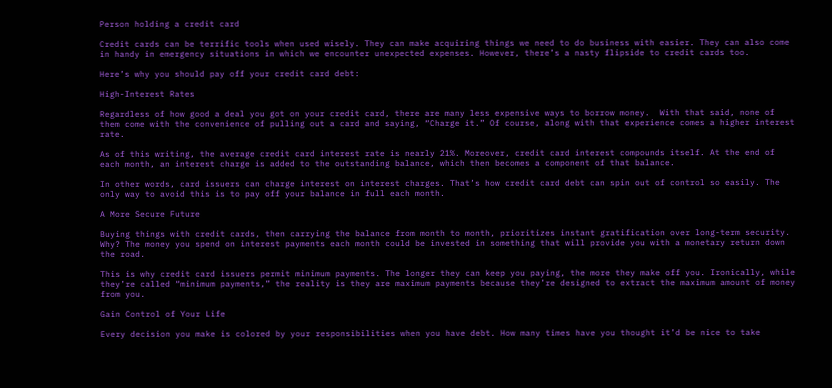Person holding a credit card

Credit cards can be terrific tools when used wisely. They can make acquiring things we need to do business with easier. They can also come in handy in emergency situations in which we encounter unexpected expenses. However, there’s a nasty flipside to credit cards too.

Here’s why you should pay off your credit card debt:

High-Interest Rates

Regardless of how good a deal you got on your credit card, there are many less expensive ways to borrow money.  With that said, none of them come with the convenience of pulling out a card and saying, “Charge it.” Of course, along with that experience comes a higher interest rate.

As of this writing, the average credit card interest rate is nearly 21%. Moreover, credit card interest compounds itself. At the end of each month, an interest charge is added to the outstanding balance, which then becomes a component of that balance.

In other words, card issuers can charge interest on interest charges. That’s how credit card debt can spin out of control so easily. The only way to avoid this is to pay off your balance in full each month.

A More Secure Future

Buying things with credit cards, then carrying the balance from month to month, prioritizes instant gratification over long-term security. Why? The money you spend on interest payments each month could be invested in something that will provide you with a monetary return down the road.

This is why credit card issuers permit minimum payments. The longer they can keep you paying, the more they make off you. Ironically, while they’re called “minimum payments,” the reality is they are maximum payments because they’re designed to extract the maximum amount of money from you.

Gain Control of Your Life

Every decision you make is colored by your responsibilities when you have debt. How many times have you thought it’d be nice to take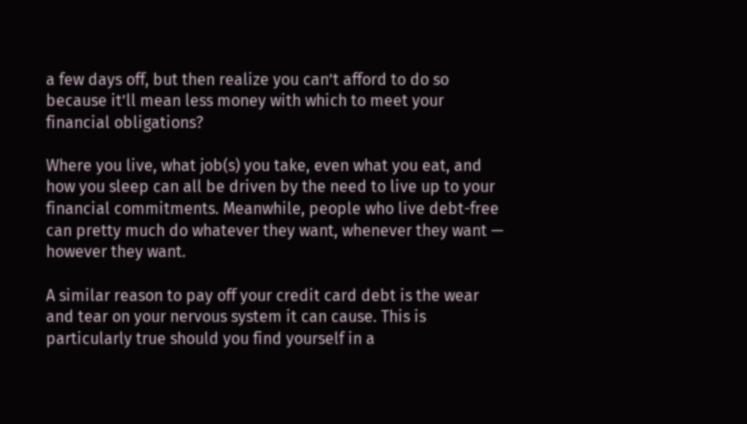a few days off, but then realize you can’t afford to do so because it’ll mean less money with which to meet your financial obligations?

Where you live, what job(s) you take, even what you eat, and how you sleep can all be driven by the need to live up to your financial commitments. Meanwhile, people who live debt-free can pretty much do whatever they want, whenever they want — however they want.

A similar reason to pay off your credit card debt is the wear and tear on your nervous system it can cause. This is particularly true should you find yourself in a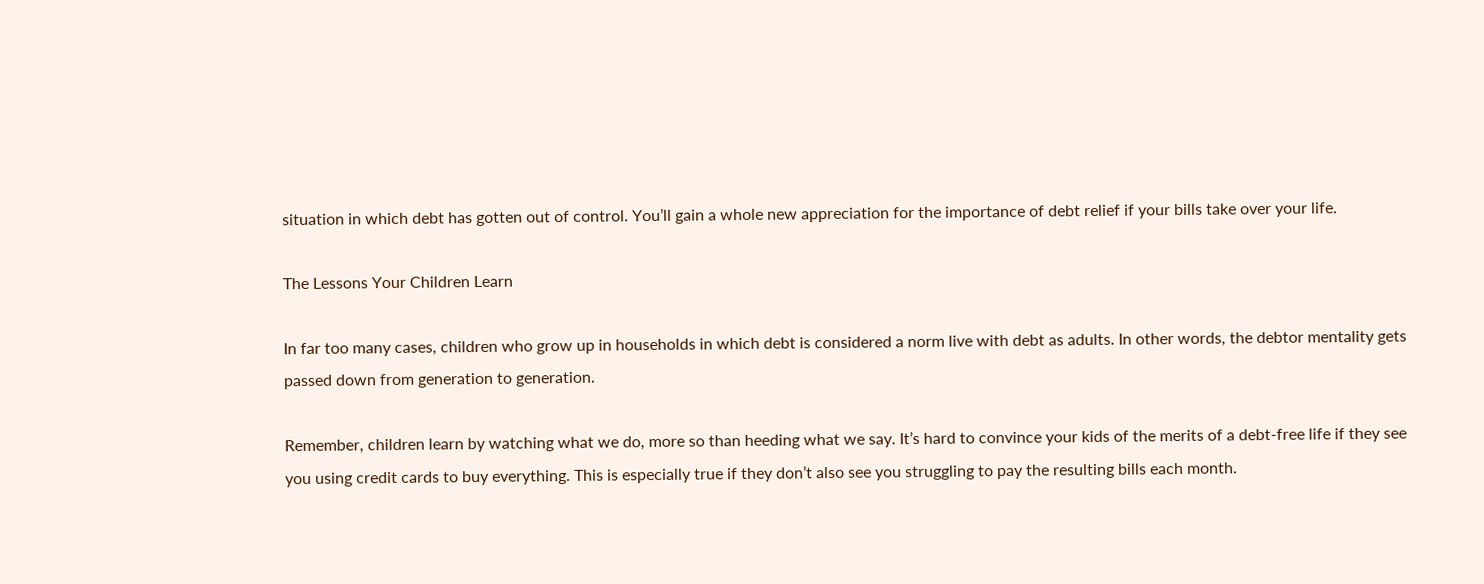situation in which debt has gotten out of control. You’ll gain a whole new appreciation for the importance of debt relief if your bills take over your life.

The Lessons Your Children Learn

In far too many cases, children who grow up in households in which debt is considered a norm live with debt as adults. In other words, the debtor mentality gets passed down from generation to generation.

Remember, children learn by watching what we do, more so than heeding what we say. It’s hard to convince your kids of the merits of a debt-free life if they see you using credit cards to buy everything. This is especially true if they don’t also see you struggling to pay the resulting bills each month.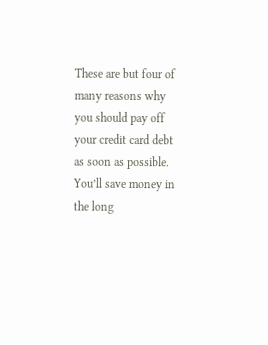These are but four of many reasons why you should pay off your credit card debt as soon as possible. You’ll save money in the long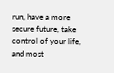run, have a more secure future, take control of your life, and most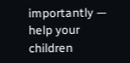importantly — help your children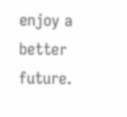enjoy a better future.